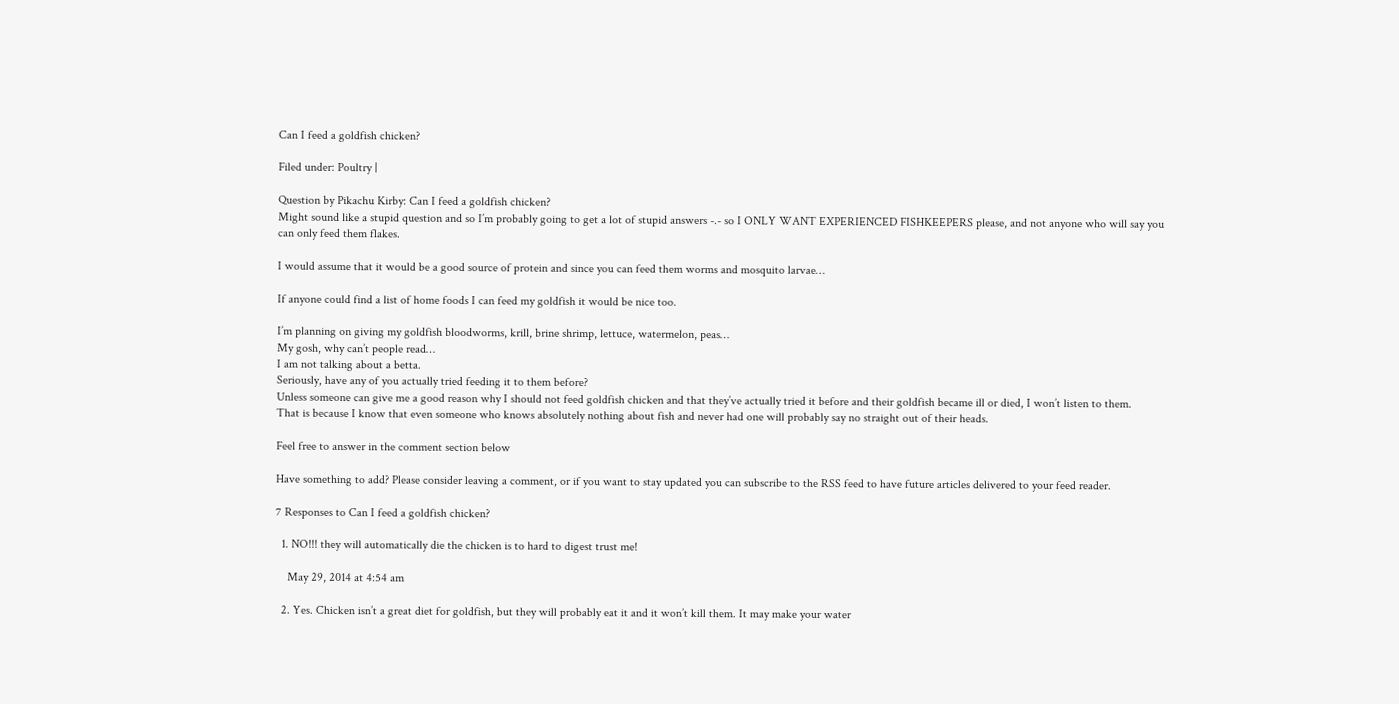Can I feed a goldfish chicken?

Filed under: Poultry |

Question by Pikachu Kirby: Can I feed a goldfish chicken?
Might sound like a stupid question and so I’m probably going to get a lot of stupid answers -.- so I ONLY WANT EXPERIENCED FISHKEEPERS please, and not anyone who will say you can only feed them flakes.

I would assume that it would be a good source of protein and since you can feed them worms and mosquito larvae…

If anyone could find a list of home foods I can feed my goldfish it would be nice too.

I’m planning on giving my goldfish bloodworms, krill, brine shrimp, lettuce, watermelon, peas…
My gosh, why can’t people read…
I am not talking about a betta.
Seriously, have any of you actually tried feeding it to them before?
Unless someone can give me a good reason why I should not feed goldfish chicken and that they’ve actually tried it before and their goldfish became ill or died, I won’t listen to them.
That is because I know that even someone who knows absolutely nothing about fish and never had one will probably say no straight out of their heads.

Feel free to answer in the comment section below

Have something to add? Please consider leaving a comment, or if you want to stay updated you can subscribe to the RSS feed to have future articles delivered to your feed reader.

7 Responses to Can I feed a goldfish chicken?

  1. NO!!! they will automatically die the chicken is to hard to digest trust me!

    May 29, 2014 at 4:54 am

  2. Yes. Chicken isn’t a great diet for goldfish, but they will probably eat it and it won’t kill them. It may make your water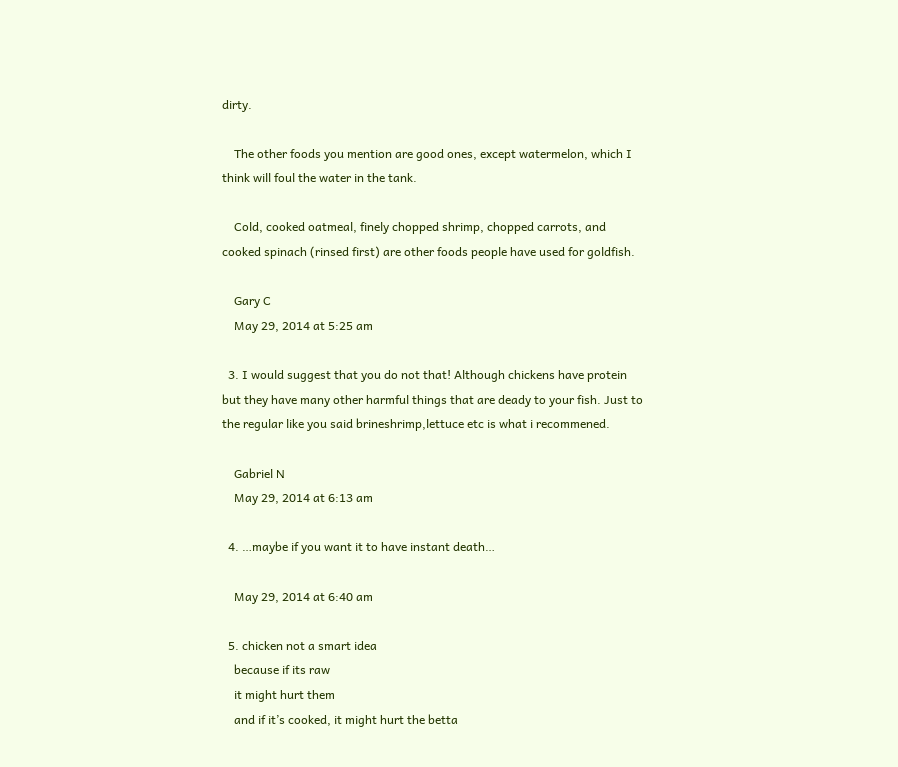dirty.

    The other foods you mention are good ones, except watermelon, which I think will foul the water in the tank.

    Cold, cooked oatmeal, finely chopped shrimp, chopped carrots, and cooked spinach (rinsed first) are other foods people have used for goldfish.

    Gary C
    May 29, 2014 at 5:25 am

  3. I would suggest that you do not that! Although chickens have protein but they have many other harmful things that are deady to your fish. Just to the regular like you said brineshrimp,lettuce etc is what i recommened.

    Gabriel N
    May 29, 2014 at 6:13 am

  4. …maybe if you want it to have instant death…

    May 29, 2014 at 6:40 am

  5. chicken not a smart idea
    because if its raw
    it might hurt them
    and if it’s cooked, it might hurt the betta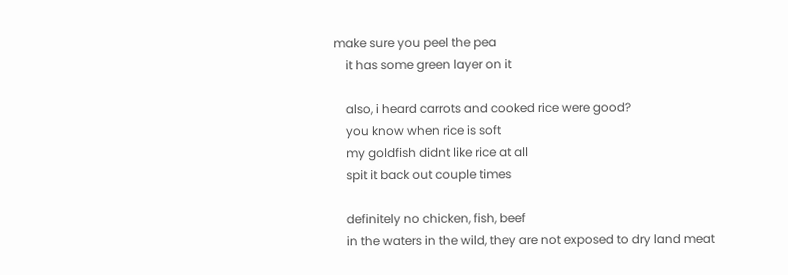make sure you peel the pea
    it has some green layer on it

    also, i heard carrots and cooked rice were good?
    you know when rice is soft
    my goldfish didnt like rice at all
    spit it back out couple times

    definitely no chicken, fish, beef
    in the waters in the wild, they are not exposed to dry land meat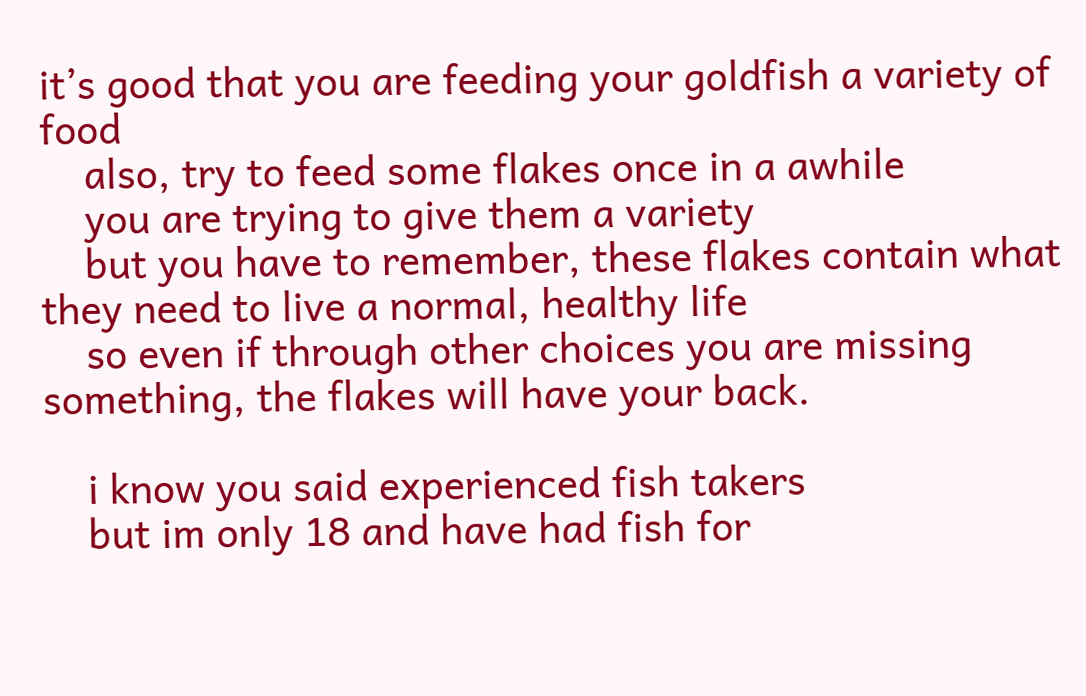it’s good that you are feeding your goldfish a variety of food
    also, try to feed some flakes once in a awhile
    you are trying to give them a variety
    but you have to remember, these flakes contain what they need to live a normal, healthy life
    so even if through other choices you are missing something, the flakes will have your back.

    i know you said experienced fish takers
    but im only 18 and have had fish for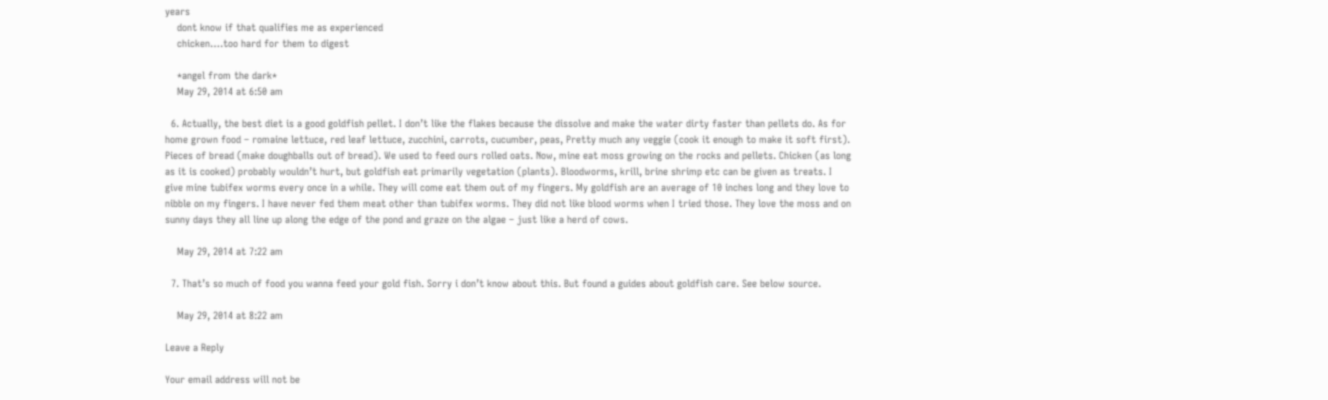years
    dont know if that qualifies me as experienced
    chicken….too hard for them to digest

    *angel from the dark*
    May 29, 2014 at 6:50 am

  6. Actually, the best diet is a good goldfish pellet. I don’t like the flakes because the dissolve and make the water dirty faster than pellets do. As for home grown food – romaine lettuce, red leaf lettuce, zucchini, carrots, cucumber, peas, Pretty much any veggie (cook it enough to make it soft first). Pieces of bread (make doughballs out of bread). We used to feed ours rolled oats. Now, mine eat moss growing on the rocks and pellets. Chicken (as long as it is cooked) probably wouldn’t hurt, but goldfish eat primarily vegetation (plants). Bloodworms, krill, brine shrimp etc can be given as treats. I give mine tubifex worms every once in a while. They will come eat them out of my fingers. My goldfish are an average of 10 inches long and they love to nibble on my fingers. I have never fed them meat other than tubifex worms. They did not like blood worms when I tried those. They love the moss and on sunny days they all line up along the edge of the pond and graze on the algae – just like a herd of cows.

    May 29, 2014 at 7:22 am

  7. That’s so much of food you wanna feed your gold fish. Sorry i don’t know about this. But found a guides about goldfish care. See below source.

    May 29, 2014 at 8:22 am

Leave a Reply

Your email address will not be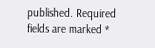published. Required fields are marked *